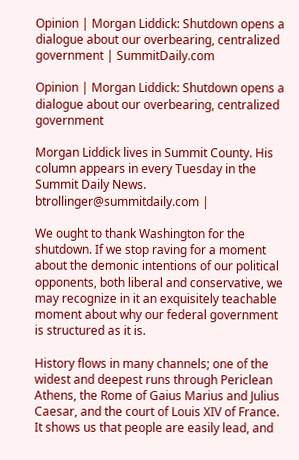Opinion | Morgan Liddick: Shutdown opens a dialogue about our overbearing, centralized government | SummitDaily.com

Opinion | Morgan Liddick: Shutdown opens a dialogue about our overbearing, centralized government

Morgan Liddick lives in Summit County. His column appears in every Tuesday in the Summit Daily News.
btrollinger@summitdaily.com |

We ought to thank Washington for the shutdown. If we stop raving for a moment about the demonic intentions of our political opponents, both liberal and conservative, we may recognize in it an exquisitely teachable moment about why our federal government is structured as it is.

History flows in many channels; one of the widest and deepest runs through Periclean Athens, the Rome of Gaius Marius and Julius Caesar, and the court of Louis XIV of France. It shows us that people are easily lead, and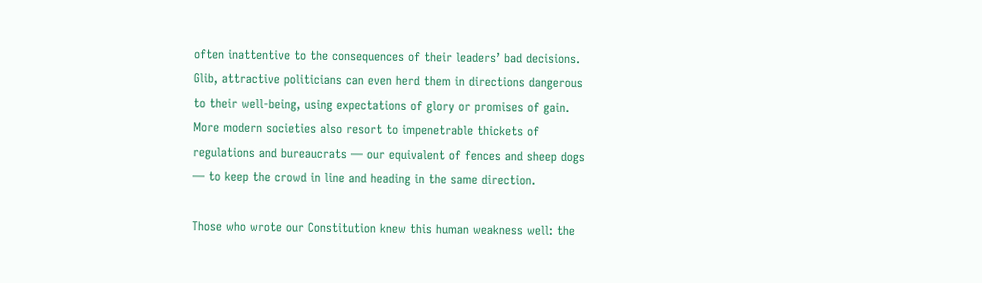often inattentive to the consequences of their leaders’ bad decisions. Glib, attractive politicians can even herd them in directions dangerous to their well-being, using expectations of glory or promises of gain. More modern societies also resort to impenetrable thickets of regulations and bureaucrats — our equivalent of fences and sheep dogs — to keep the crowd in line and heading in the same direction.

Those who wrote our Constitution knew this human weakness well: the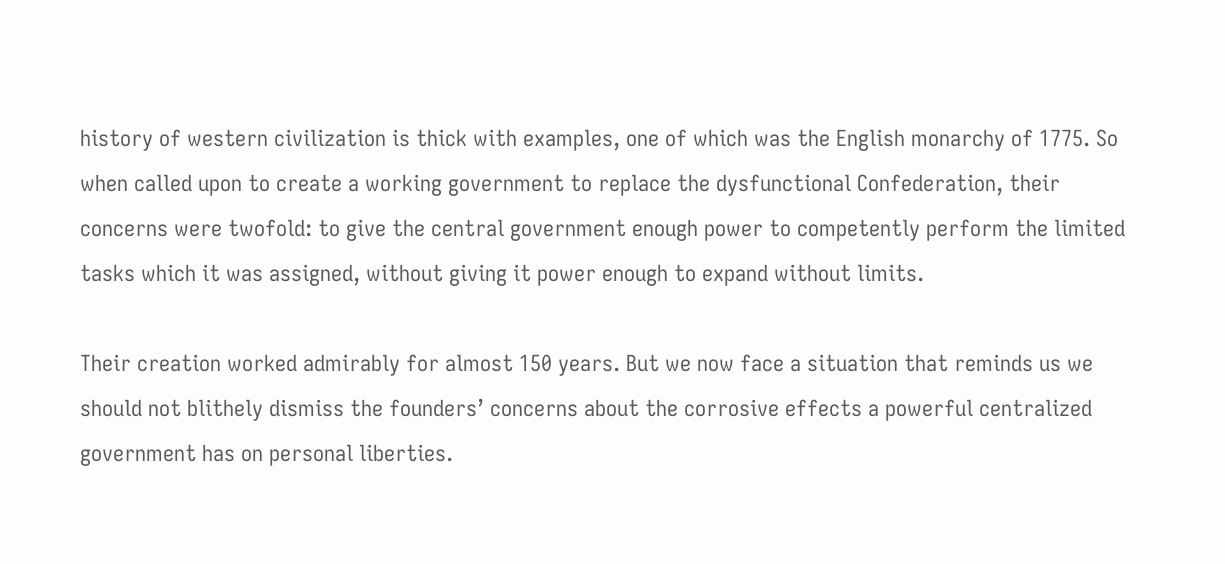history of western civilization is thick with examples, one of which was the English monarchy of 1775. So when called upon to create a working government to replace the dysfunctional Confederation, their concerns were twofold: to give the central government enough power to competently perform the limited tasks which it was assigned, without giving it power enough to expand without limits.

Their creation worked admirably for almost 150 years. But we now face a situation that reminds us we should not blithely dismiss the founders’ concerns about the corrosive effects a powerful centralized government has on personal liberties.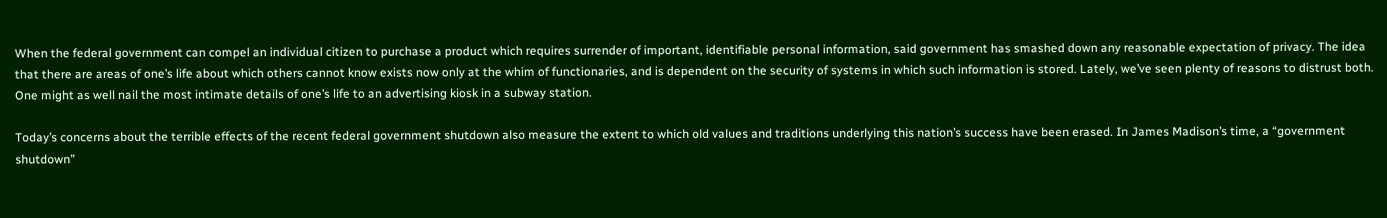When the federal government can compel an individual citizen to purchase a product which requires surrender of important, identifiable personal information, said government has smashed down any reasonable expectation of privacy. The idea that there are areas of one’s life about which others cannot know exists now only at the whim of functionaries, and is dependent on the security of systems in which such information is stored. Lately, we’ve seen plenty of reasons to distrust both. One might as well nail the most intimate details of one’s life to an advertising kiosk in a subway station.

Today’s concerns about the terrible effects of the recent federal government shutdown also measure the extent to which old values and traditions underlying this nation’s success have been erased. In James Madison’s time, a “government shutdown”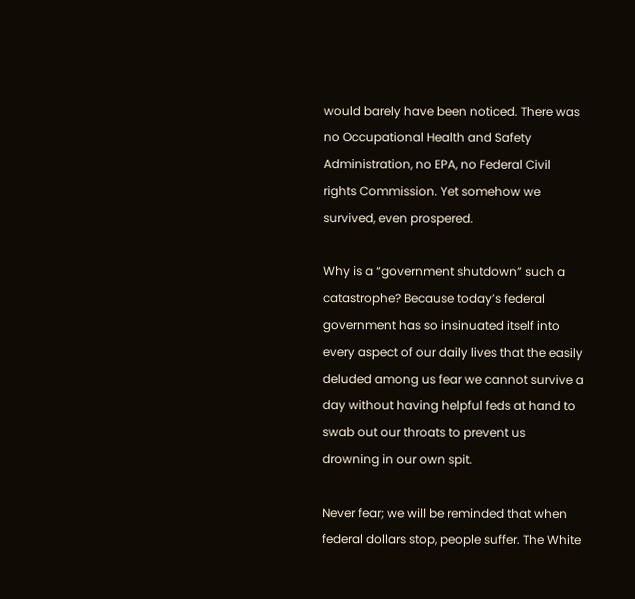would barely have been noticed. There was no Occupational Health and Safety Administration, no EPA, no Federal Civil rights Commission. Yet somehow we survived, even prospered.

Why is a “government shutdown” such a catastrophe? Because today’s federal government has so insinuated itself into every aspect of our daily lives that the easily deluded among us fear we cannot survive a day without having helpful feds at hand to swab out our throats to prevent us drowning in our own spit.

Never fear; we will be reminded that when federal dollars stop, people suffer. The White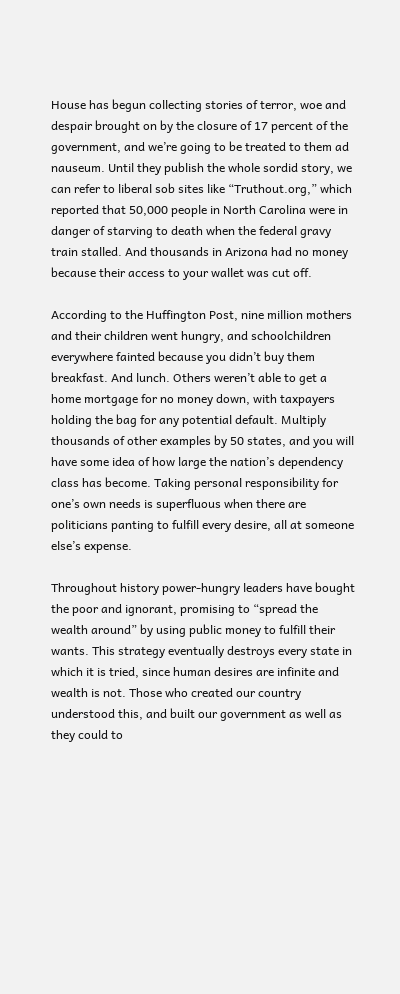House has begun collecting stories of terror, woe and despair brought on by the closure of 17 percent of the government, and we’re going to be treated to them ad nauseum. Until they publish the whole sordid story, we can refer to liberal sob sites like “Truthout.org,” which reported that 50,000 people in North Carolina were in danger of starving to death when the federal gravy train stalled. And thousands in Arizona had no money because their access to your wallet was cut off.

According to the Huffington Post, nine million mothers and their children went hungry, and schoolchildren everywhere fainted because you didn’t buy them breakfast. And lunch. Others weren’t able to get a home mortgage for no money down, with taxpayers holding the bag for any potential default. Multiply thousands of other examples by 50 states, and you will have some idea of how large the nation’s dependency class has become. Taking personal responsibility for one’s own needs is superfluous when there are politicians panting to fulfill every desire, all at someone else’s expense.

Throughout history power-hungry leaders have bought the poor and ignorant, promising to “spread the wealth around” by using public money to fulfill their wants. This strategy eventually destroys every state in which it is tried, since human desires are infinite and wealth is not. Those who created our country understood this, and built our government as well as they could to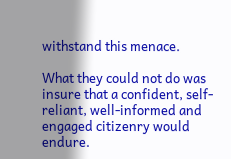withstand this menace.

What they could not do was insure that a confident, self-reliant, well-informed and engaged citizenry would endure.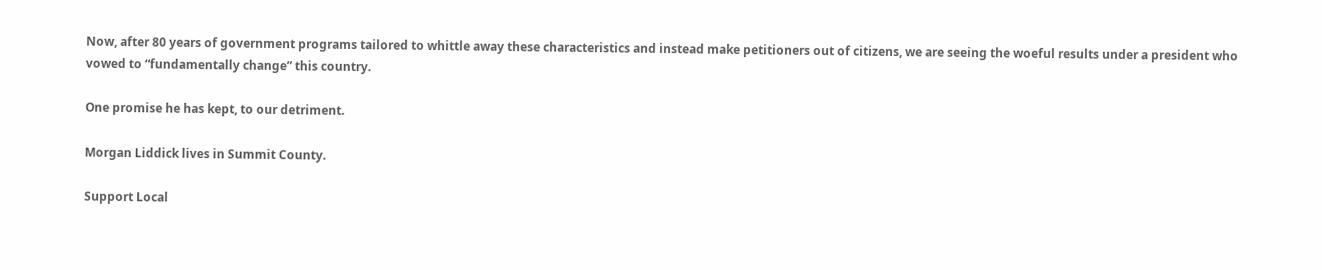Now, after 80 years of government programs tailored to whittle away these characteristics and instead make petitioners out of citizens, we are seeing the woeful results under a president who vowed to “fundamentally change” this country.

One promise he has kept, to our detriment.

Morgan Liddick lives in Summit County.

Support Local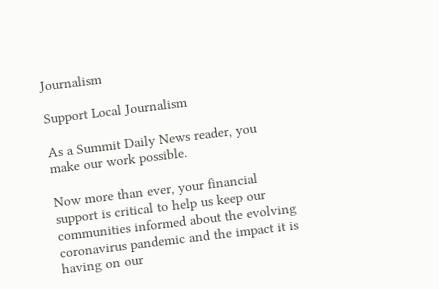Journalism

Support Local Journalism

As a Summit Daily News reader, you make our work possible.

Now more than ever, your financial support is critical to help us keep our communities informed about the evolving coronavirus pandemic and the impact it is having on our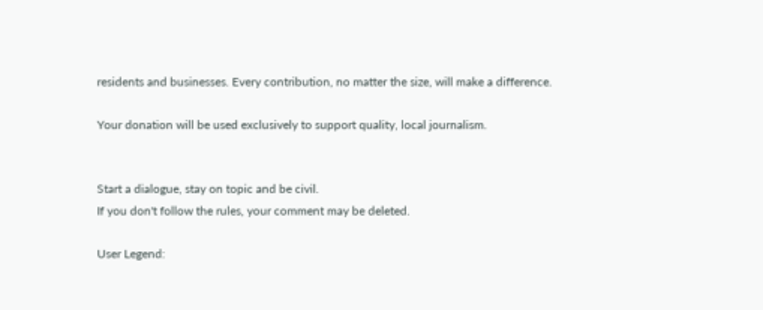residents and businesses. Every contribution, no matter the size, will make a difference.

Your donation will be used exclusively to support quality, local journalism.


Start a dialogue, stay on topic and be civil.
If you don't follow the rules, your comment may be deleted.

User Legend: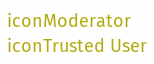iconModerator iconTrusted User